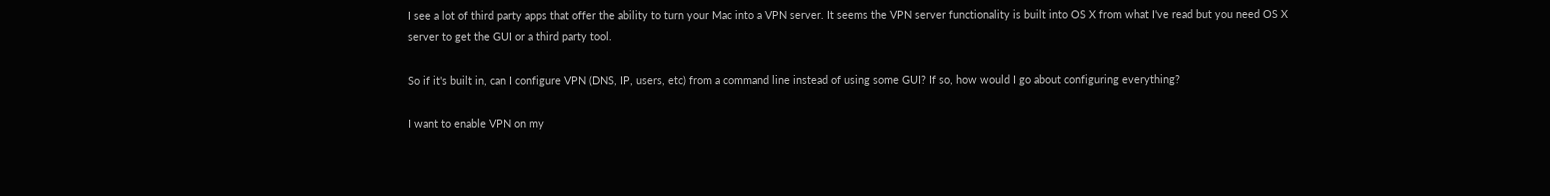I see a lot of third party apps that offer the ability to turn your Mac into a VPN server. It seems the VPN server functionality is built into OS X from what I've read but you need OS X server to get the GUI or a third party tool.

So if it's built in, can I configure VPN (DNS, IP, users, etc) from a command line instead of using some GUI? If so, how would I go about configuring everything?

I want to enable VPN on my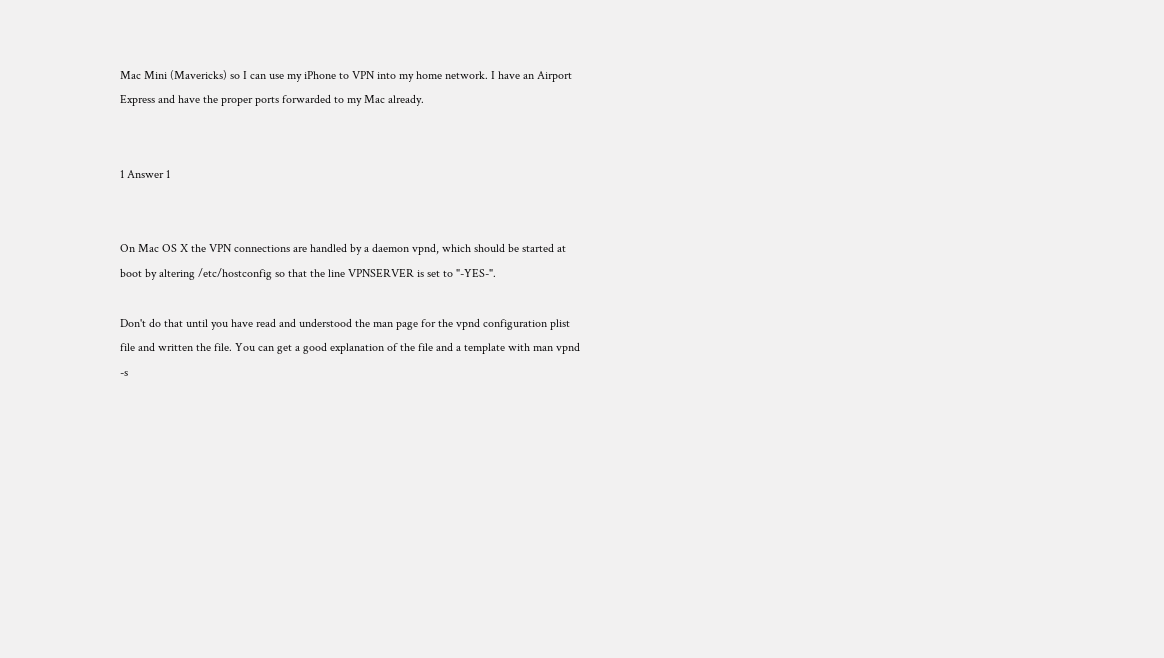Mac Mini (Mavericks) so I can use my iPhone to VPN into my home network. I have an Airport Express and have the proper ports forwarded to my Mac already.


1 Answer 1


On Mac OS X the VPN connections are handled by a daemon vpnd, which should be started at boot by altering /etc/hostconfig so that the line VPNSERVER is set to "-YES-".

Don't do that until you have read and understood the man page for the vpnd configuration plist file and written the file. You can get a good explanation of the file and a template with man vpnd -s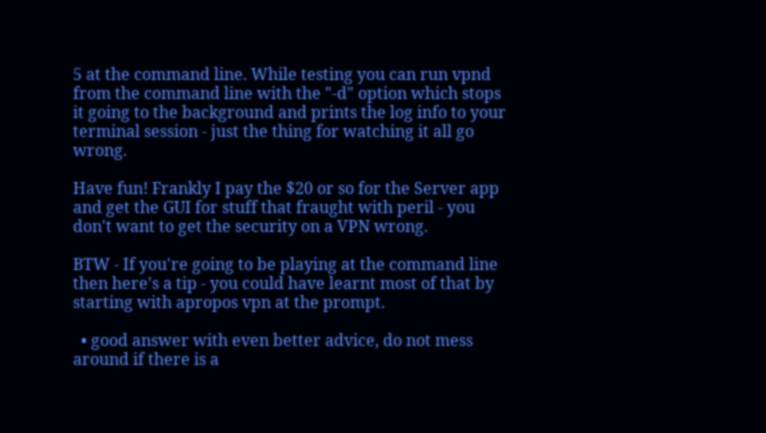5 at the command line. While testing you can run vpnd from the command line with the "-d" option which stops it going to the background and prints the log info to your terminal session - just the thing for watching it all go wrong.

Have fun! Frankly I pay the $20 or so for the Server app and get the GUI for stuff that fraught with peril - you don't want to get the security on a VPN wrong.

BTW - If you're going to be playing at the command line then here's a tip - you could have learnt most of that by starting with apropos vpn at the prompt.

  • good answer with even better advice, do not mess around if there is a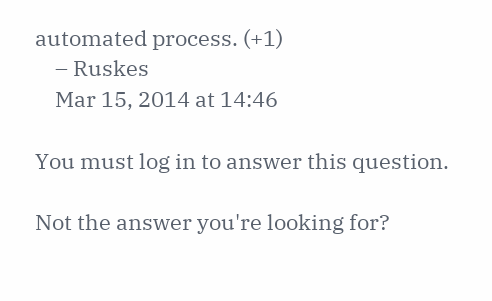automated process. (+1)
    – Ruskes
    Mar 15, 2014 at 14:46

You must log in to answer this question.

Not the answer you're looking for?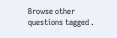Browse other questions tagged .